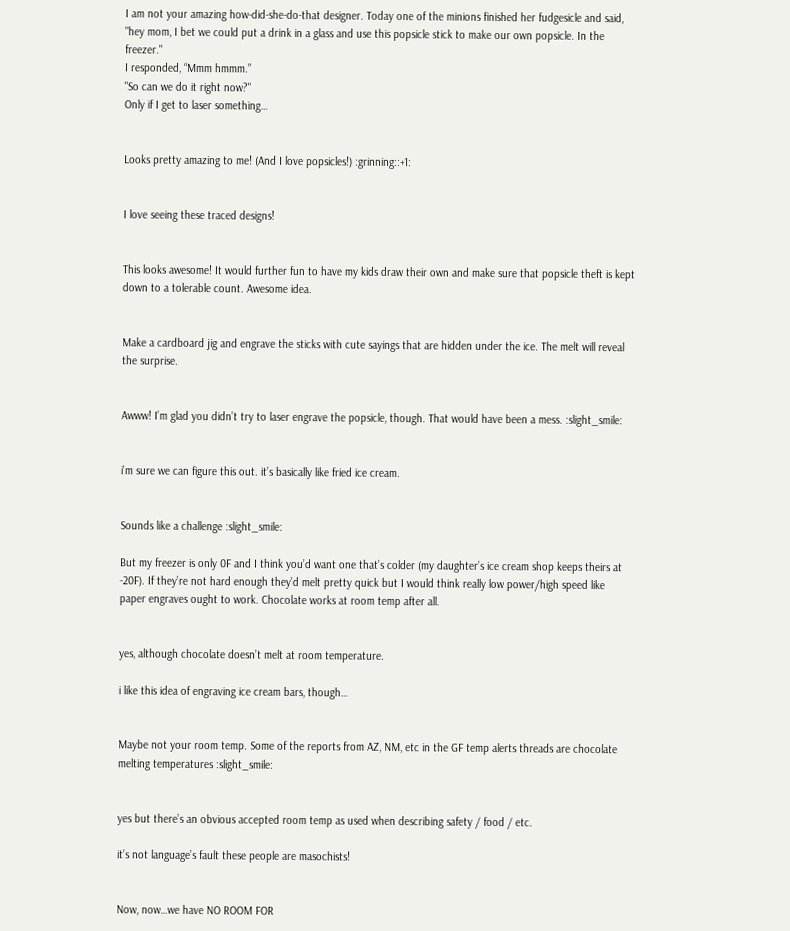I am not your amazing how-did-she-do-that designer. Today one of the minions finished her fudgesicle and said, "hey mom, I bet we could put a drink in a glass and use this popsicle stick to make our own popsicle. In the freezer."
I responded, “Mmm hmmm.”
"So can we do it right now?"
Only if I get to laser something…


Looks pretty amazing to me! (And I love popsicles!) :grinning::+1:


I love seeing these traced designs!


This looks awesome! It would further fun to have my kids draw their own and make sure that popsicle theft is kept down to a tolerable count. Awesome idea.


Make a cardboard jig and engrave the sticks with cute sayings that are hidden under the ice. The melt will reveal the surprise.


Awww! I’m glad you didn’t try to laser engrave the popsicle, though. That would have been a mess. :slight_smile:


i’m sure we can figure this out. it’s basically like fried ice cream.


Sounds like a challenge :slight_smile:

But my freezer is only 0F and I think you’d want one that’s colder (my daughter’s ice cream shop keeps theirs at -20F). If they’re not hard enough they’d melt pretty quick but I would think really low power/high speed like paper engraves ought to work. Chocolate works at room temp after all.


yes, although chocolate doesn’t melt at room temperature.

i like this idea of engraving ice cream bars, though…


Maybe not your room temp. Some of the reports from AZ, NM, etc in the GF temp alerts threads are chocolate melting temperatures :slight_smile:


yes but there’s an obvious accepted room temp as used when describing safety / food / etc.

it’s not language’s fault these people are masochists!


Now, now…we have NO ROOM FOR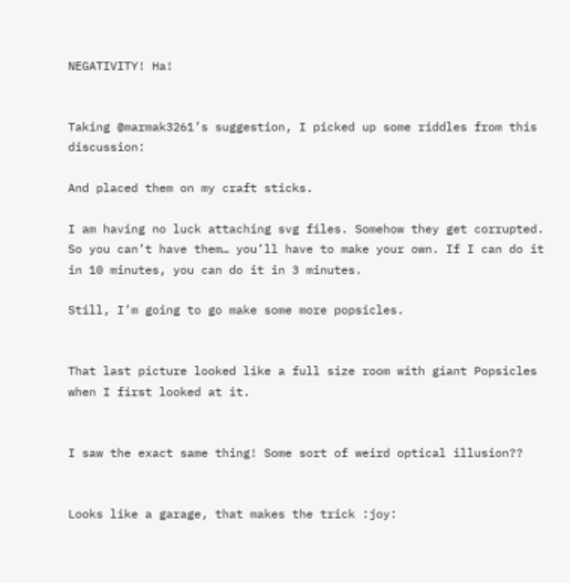NEGATIVITY! Ha!


Taking @marmak3261’s suggestion, I picked up some riddles from this discussion:

And placed them on my craft sticks.

I am having no luck attaching svg files. Somehow they get corrupted. So you can’t have them… you’ll have to make your own. If I can do it in 10 minutes, you can do it in 3 minutes.

Still, I’m going to go make some more popsicles.


That last picture looked like a full size room with giant Popsicles when I first looked at it.


I saw the exact same thing! Some sort of weird optical illusion??


Looks like a garage, that makes the trick :joy: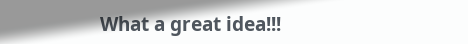What a great idea!!!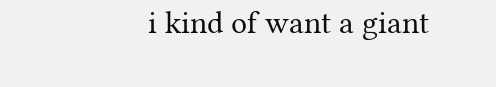i kind of want a giant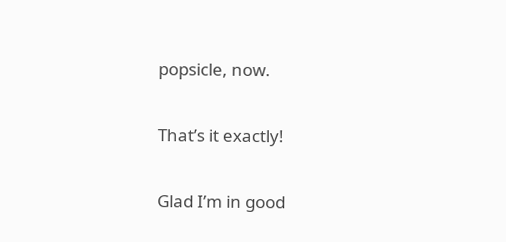popsicle, now.


That’s it exactly!


Glad I’m in good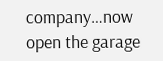company…now open the garage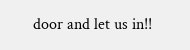door and let us in!!